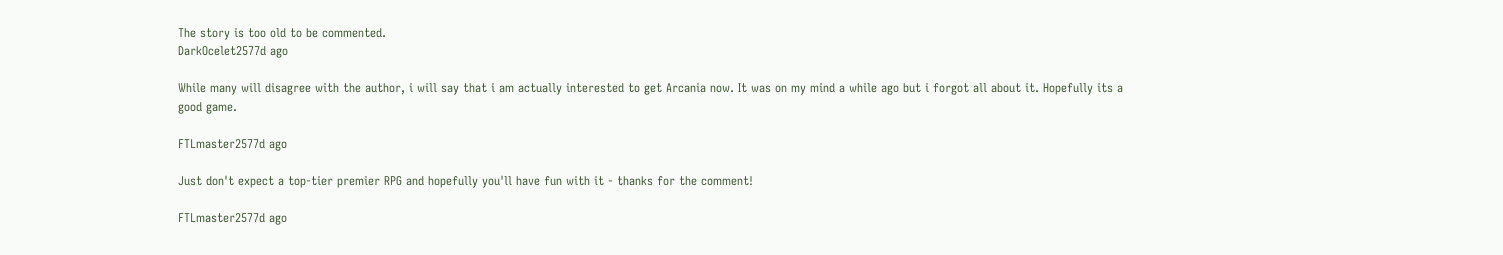The story is too old to be commented.
DarkOcelet2577d ago

While many will disagree with the author, i will say that i am actually interested to get Arcania now. It was on my mind a while ago but i forgot all about it. Hopefully its a good game.

FTLmaster2577d ago

Just don't expect a top-tier premier RPG and hopefully you'll have fun with it - thanks for the comment!

FTLmaster2577d ago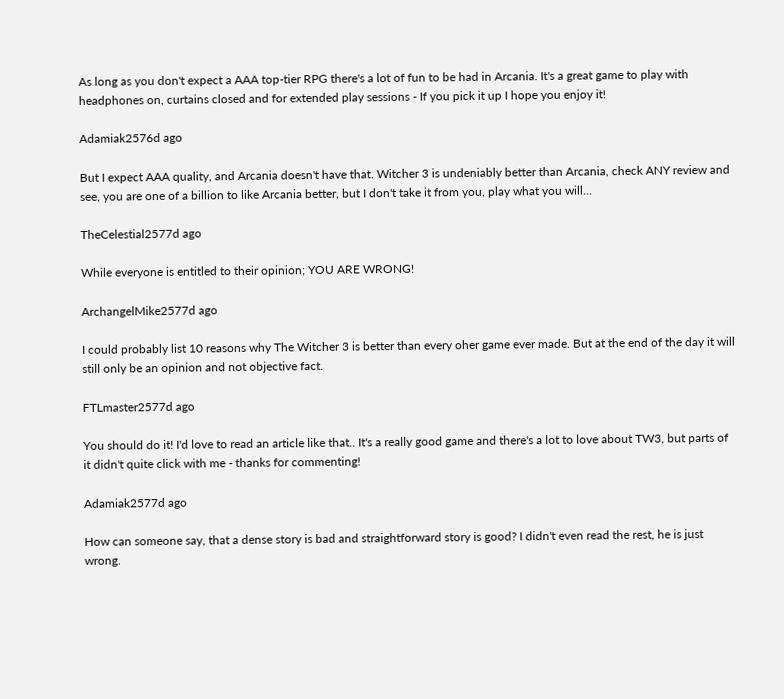As long as you don't expect a AAA top-tier RPG there's a lot of fun to be had in Arcania. It's a great game to play with headphones on, curtains closed and for extended play sessions - If you pick it up I hope you enjoy it!

Adamiak2576d ago

But I expect AAA quality, and Arcania doesn't have that. Witcher 3 is undeniably better than Arcania, check ANY review and see, you are one of a billion to like Arcania better, but I don't take it from you, play what you will...

TheCelestial2577d ago

While everyone is entitled to their opinion; YOU ARE WRONG!

ArchangelMike2577d ago

I could probably list 10 reasons why The Witcher 3 is better than every oher game ever made. But at the end of the day it will still only be an opinion and not objective fact.

FTLmaster2577d ago

You should do it! I'd love to read an article like that.. It's a really good game and there's a lot to love about TW3, but parts of it didn't quite click with me - thanks for commenting!

Adamiak2577d ago

How can someone say, that a dense story is bad and straightforward story is good? I didn't even read the rest, he is just wrong.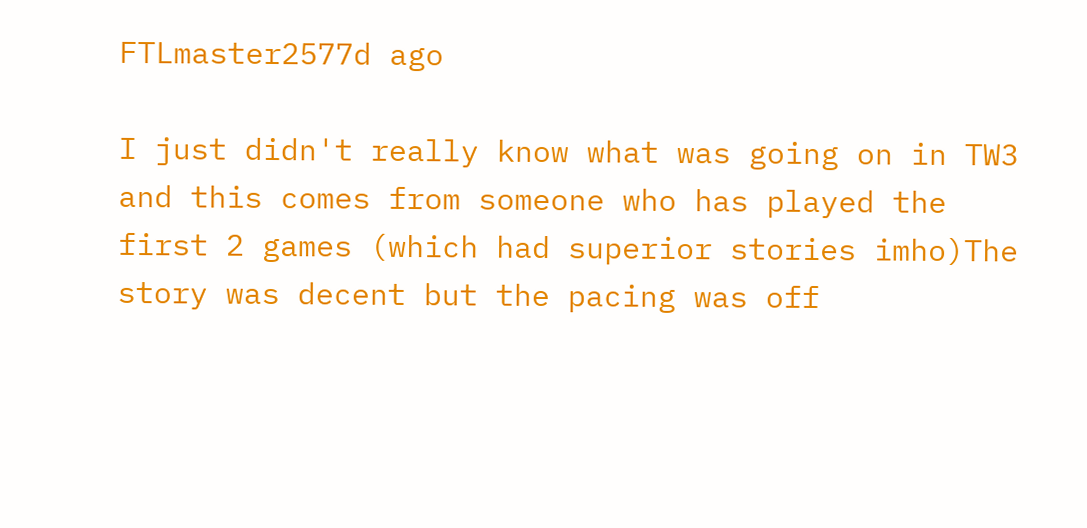FTLmaster2577d ago

I just didn't really know what was going on in TW3 and this comes from someone who has played the first 2 games (which had superior stories imho)The story was decent but the pacing was off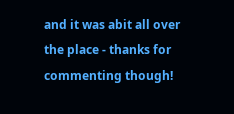and it was abit all over the place - thanks for commenting though!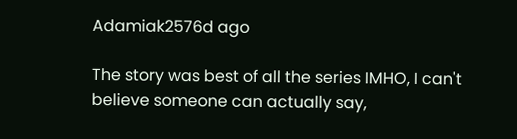Adamiak2576d ago

The story was best of all the series IMHO, I can't believe someone can actually say,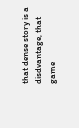that dense story is a disdvantage, that game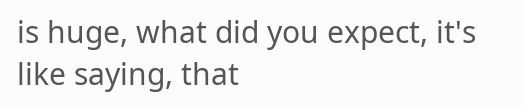is huge, what did you expect, it's like saying, that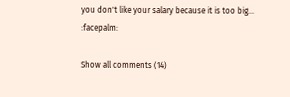you don't like your salary because it is too big... :facepalm:

Show all comments (14)